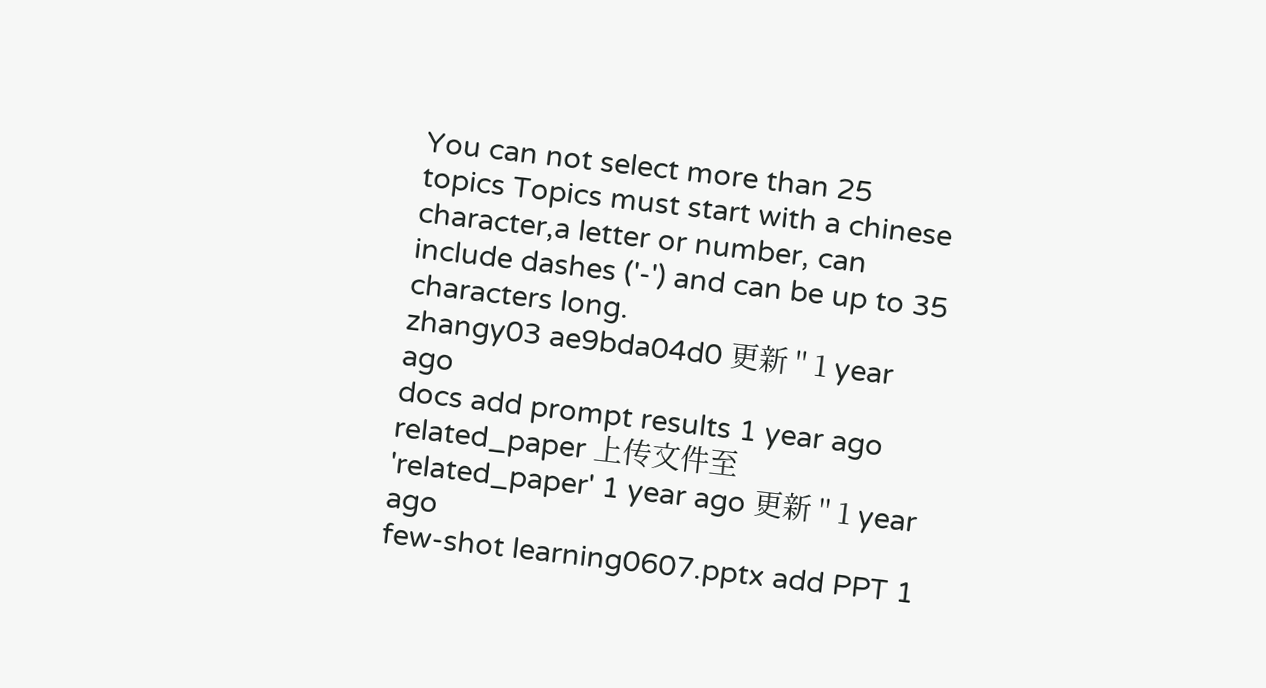You can not select more than 25 topics Topics must start with a chinese character,a letter or number, can include dashes ('-') and can be up to 35 characters long.
zhangy03 ae9bda04d0 更新 '' 1 year ago
docs add prompt results 1 year ago
related_paper 上传文件至 'related_paper' 1 year ago 更新 '' 1 year ago
few-shot learning0607.pptx add PPT 1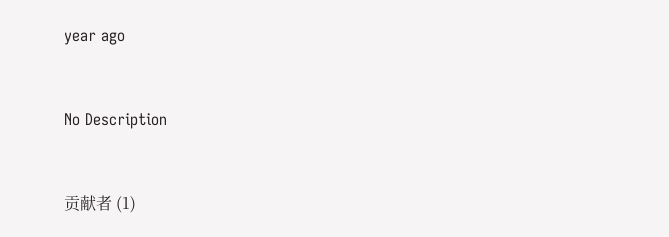year ago


No Description


贡献者 (1)